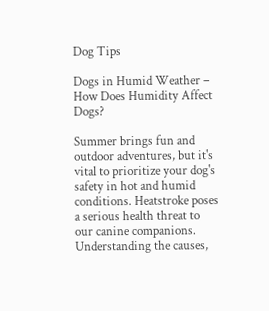Dog Tips

Dogs in Humid Weather – How Does Humidity Affect Dogs?

Summer brings fun and outdoor adventures, but it's vital to prioritize your dog's safety in hot and humid conditions. Heatstroke poses a serious health threat to our canine companions. Understanding the causes,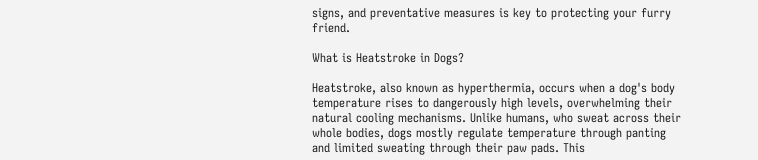signs, and preventative measures is key to protecting your furry friend.

What is Heatstroke in Dogs?

Heatstroke, also known as hyperthermia, occurs when a dog's body temperature rises to dangerously high levels, overwhelming their natural cooling mechanisms. Unlike humans, who sweat across their whole bodies, dogs mostly regulate temperature through panting and limited sweating through their paw pads. This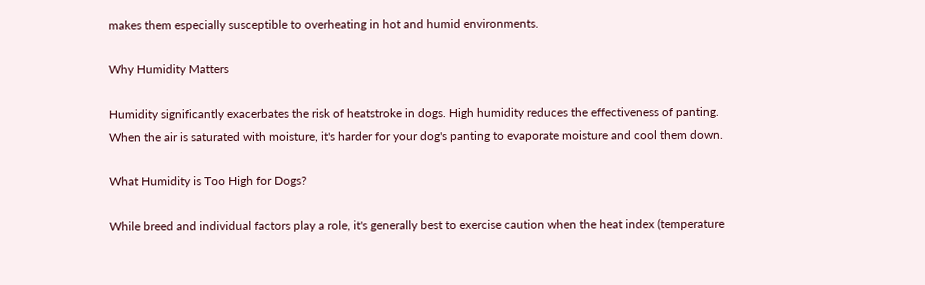makes them especially susceptible to overheating in hot and humid environments.

Why Humidity Matters

Humidity significantly exacerbates the risk of heatstroke in dogs. High humidity reduces the effectiveness of panting. When the air is saturated with moisture, it's harder for your dog's panting to evaporate moisture and cool them down.

What Humidity is Too High for Dogs?

While breed and individual factors play a role, it's generally best to exercise caution when the heat index (temperature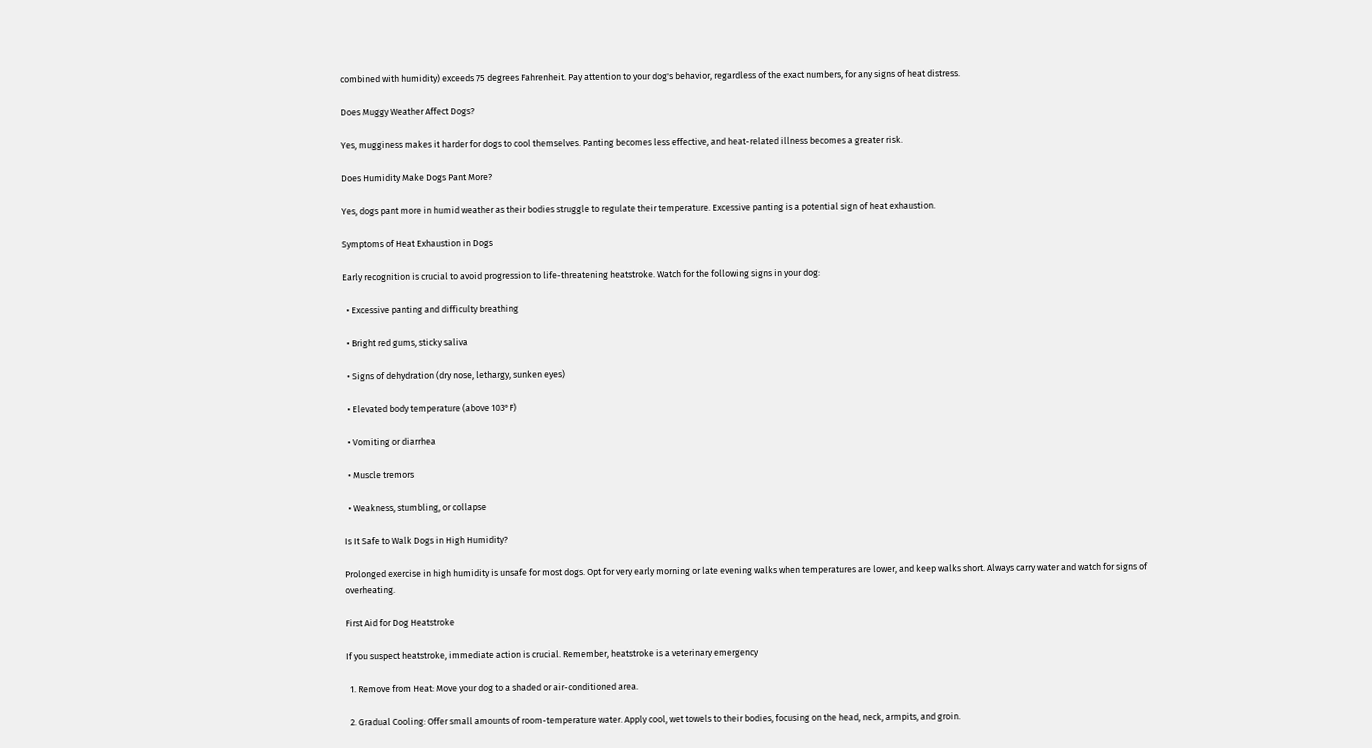combined with humidity) exceeds 75 degrees Fahrenheit. Pay attention to your dog's behavior, regardless of the exact numbers, for any signs of heat distress.

Does Muggy Weather Affect Dogs?

Yes, mugginess makes it harder for dogs to cool themselves. Panting becomes less effective, and heat-related illness becomes a greater risk.

Does Humidity Make Dogs Pant More?

Yes, dogs pant more in humid weather as their bodies struggle to regulate their temperature. Excessive panting is a potential sign of heat exhaustion.

Symptoms of Heat Exhaustion in Dogs

Early recognition is crucial to avoid progression to life-threatening heatstroke. Watch for the following signs in your dog:

  • Excessive panting and difficulty breathing

  • Bright red gums, sticky saliva

  • Signs of dehydration (dry nose, lethargy, sunken eyes)

  • Elevated body temperature (above 103°F)

  • Vomiting or diarrhea

  • Muscle tremors

  • Weakness, stumbling, or collapse

Is It Safe to Walk Dogs in High Humidity?

Prolonged exercise in high humidity is unsafe for most dogs. Opt for very early morning or late evening walks when temperatures are lower, and keep walks short. Always carry water and watch for signs of overheating.

First Aid for Dog Heatstroke

If you suspect heatstroke, immediate action is crucial. Remember, heatstroke is a veterinary emergency

  1. Remove from Heat: Move your dog to a shaded or air-conditioned area.

  2. Gradual Cooling: Offer small amounts of room-temperature water. Apply cool, wet towels to their bodies, focusing on the head, neck, armpits, and groin.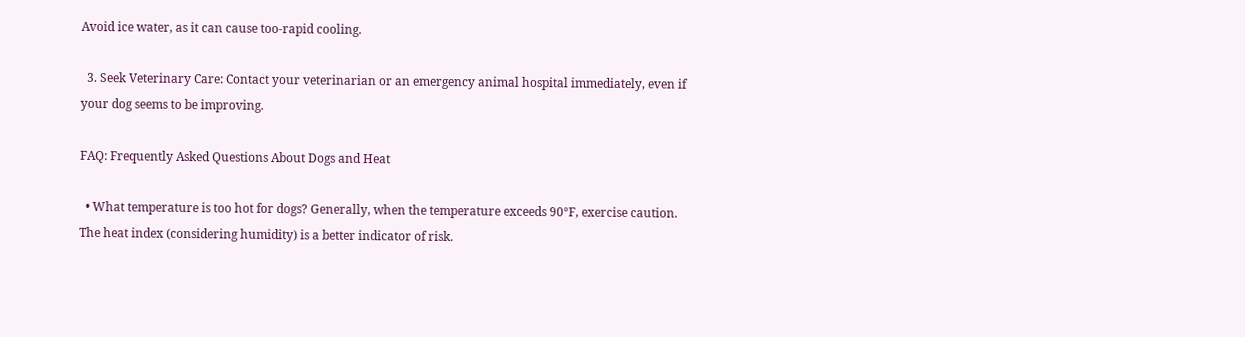Avoid ice water, as it can cause too-rapid cooling.

  3. Seek Veterinary Care: Contact your veterinarian or an emergency animal hospital immediately, even if your dog seems to be improving.

FAQ: Frequently Asked Questions About Dogs and Heat

  • What temperature is too hot for dogs? Generally, when the temperature exceeds 90°F, exercise caution. The heat index (considering humidity) is a better indicator of risk.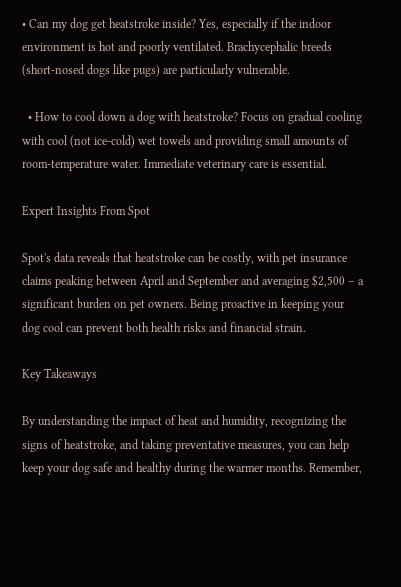• Can my dog get heatstroke inside? Yes, especially if the indoor environment is hot and poorly ventilated. Brachycephalic breeds (short-nosed dogs like pugs) are particularly vulnerable.

  • How to cool down a dog with heatstroke? Focus on gradual cooling with cool (not ice-cold) wet towels and providing small amounts of room-temperature water. Immediate veterinary care is essential.

Expert Insights From Spot

Spot's data reveals that heatstroke can be costly, with pet insurance claims peaking between April and September and averaging $2,500 – a significant burden on pet owners. Being proactive in keeping your dog cool can prevent both health risks and financial strain.

Key Takeaways

By understanding the impact of heat and humidity, recognizing the signs of heatstroke, and taking preventative measures, you can help keep your dog safe and healthy during the warmer months. Remember,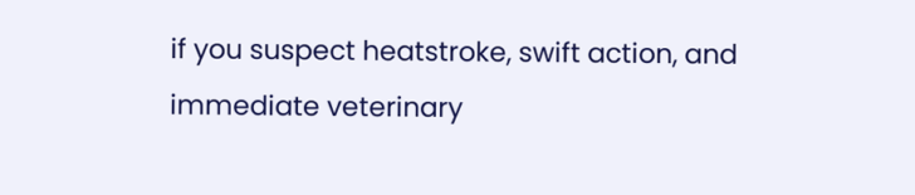if you suspect heatstroke, swift action, and immediate veterinary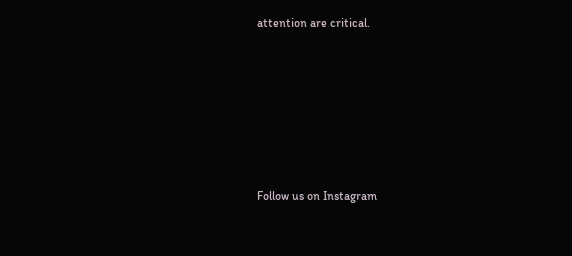attention are critical.






Follow us on Instagram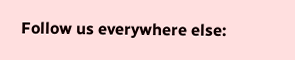Follow us everywhere else: